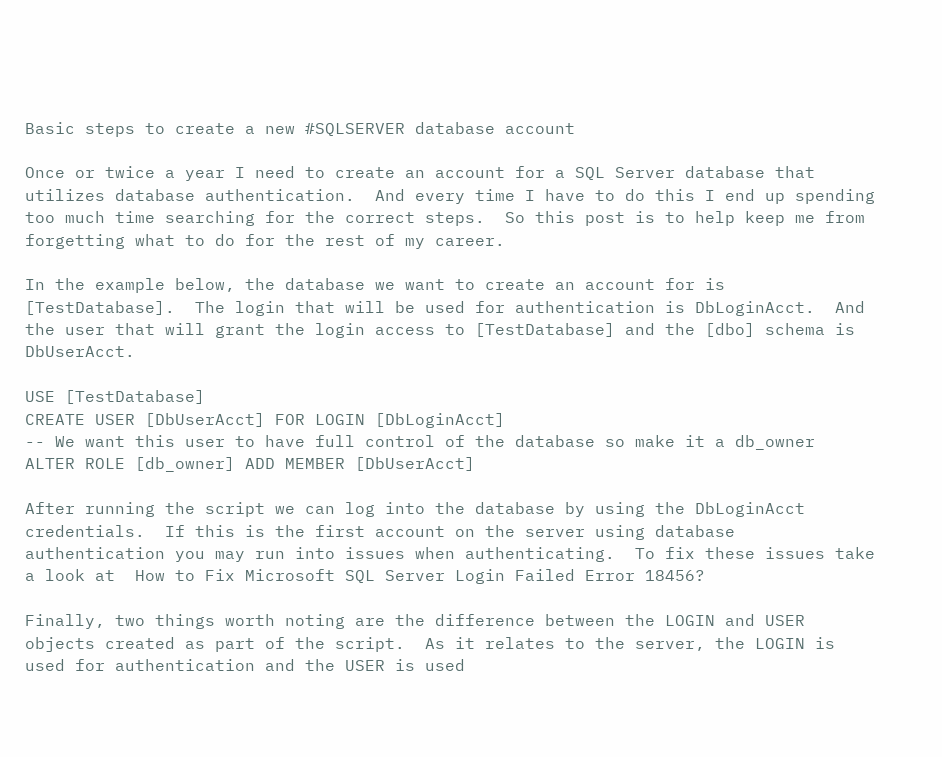Basic steps to create a new #SQLSERVER database account

Once or twice a year I need to create an account for a SQL Server database that utilizes database authentication.  And every time I have to do this I end up spending too much time searching for the correct steps.  So this post is to help keep me from forgetting what to do for the rest of my career.

In the example below, the database we want to create an account for is [TestDatabase].  The login that will be used for authentication is DbLoginAcct.  And the user that will grant the login access to [TestDatabase] and the [dbo] schema is DbUserAcct.

USE [TestDatabase]
CREATE USER [DbUserAcct] FOR LOGIN [DbLoginAcct]
-- We want this user to have full control of the database so make it a db_owner
ALTER ROLE [db_owner] ADD MEMBER [DbUserAcct]

After running the script we can log into the database by using the DbLoginAcct credentials.  If this is the first account on the server using database authentication you may run into issues when authenticating.  To fix these issues take a look at  How to Fix Microsoft SQL Server Login Failed Error 18456?

Finally, two things worth noting are the difference between the LOGIN and USER objects created as part of the script.  As it relates to the server, the LOGIN is used for authentication and the USER is used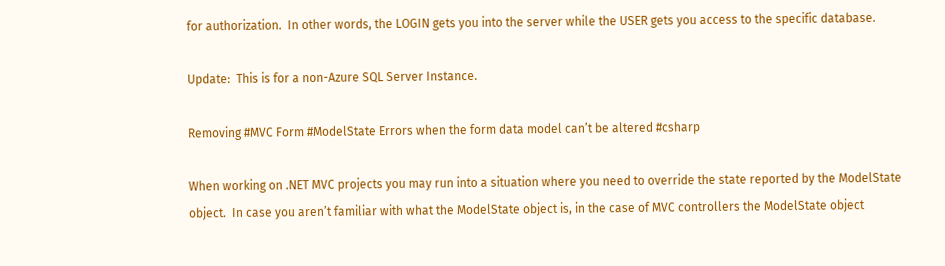for authorization.  In other words, the LOGIN gets you into the server while the USER gets you access to the specific database.

Update:  This is for a non-Azure SQL Server Instance.

Removing #MVC Form #ModelState Errors when the form data model can’t be altered #csharp

When working on .NET MVC projects you may run into a situation where you need to override the state reported by the ModelState object.  In case you aren’t familiar with what the ModelState object is, in the case of MVC controllers the ModelState object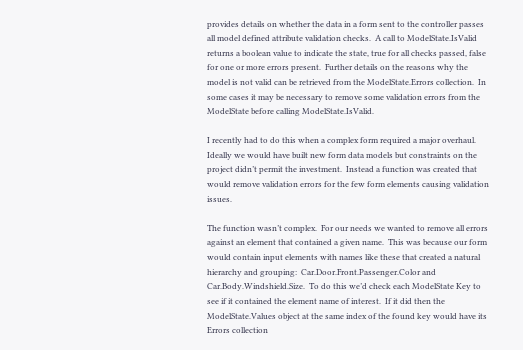provides details on whether the data in a form sent to the controller passes all model defined attribute validation checks.  A call to ModelState.IsValid returns a boolean value to indicate the state, true for all checks passed, false for one or more errors present.  Further details on the reasons why the model is not valid can be retrieved from the ModelState.Errors collection.  In some cases it may be necessary to remove some validation errors from the ModelState before calling ModelState.IsValid.

I recently had to do this when a complex form required a major overhaul.  Ideally we would have built new form data models but constraints on the project didn’t permit the investment.  Instead a function was created that would remove validation errors for the few form elements causing validation issues.

The function wasn’t complex.  For our needs we wanted to remove all errors against an element that contained a given name.  This was because our form would contain input elements with names like these that created a natural hierarchy and grouping:  Car.Door.Front.Passenger.Color and Car.Body.Windshield.Size.  To do this we’d check each ModelState Key to see if it contained the element name of interest.  If it did then the ModelState.Values object at the same index of the found key would have its Errors collection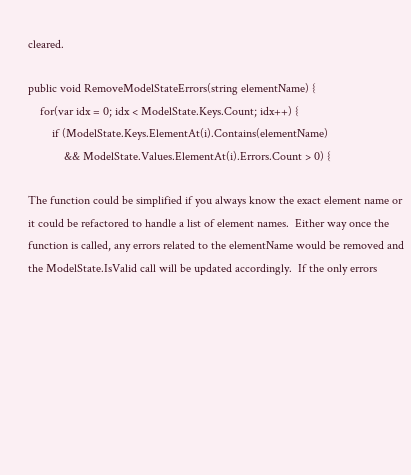cleared.

public void RemoveModelStateErrors(string elementName) {
    for(var idx = 0; idx < ModelState.Keys.Count; idx++) {
        if (ModelState.Keys.ElementAt(i).Contains(elementName)
            && ModelState.Values.ElementAt(i).Errors.Count > 0) {

The function could be simplified if you always know the exact element name or it could be refactored to handle a list of element names.  Either way once the function is called, any errors related to the elementName would be removed and the ModelState.IsValid call will be updated accordingly.  If the only errors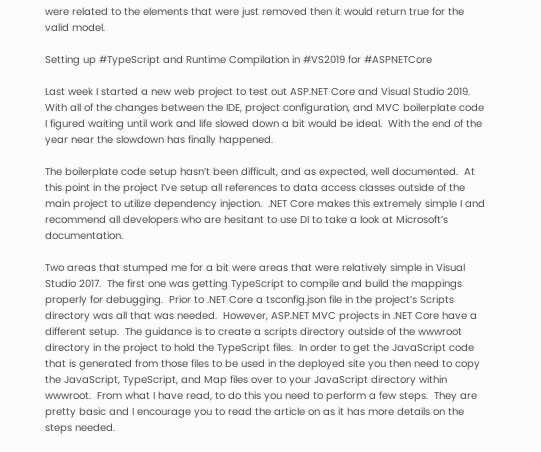were related to the elements that were just removed then it would return true for the valid model.

Setting up #TypeScript and Runtime Compilation in #VS2019 for #ASPNETCore

Last week I started a new web project to test out ASP.NET Core and Visual Studio 2019.  With all of the changes between the IDE, project configuration, and MVC boilerplate code I figured waiting until work and life slowed down a bit would be ideal.  With the end of the year near the slowdown has finally happened.

The boilerplate code setup hasn’t been difficult, and as expected, well documented.  At this point in the project I’ve setup all references to data access classes outside of the main project to utilize dependency injection.  .NET Core makes this extremely simple I and recommend all developers who are hesitant to use DI to take a look at Microsoft’s documentation.

Two areas that stumped me for a bit were areas that were relatively simple in Visual Studio 2017.  The first one was getting TypeScript to compile and build the mappings properly for debugging.  Prior to .NET Core a tsconfig.json file in the project’s Scripts directory was all that was needed.  However, ASP.NET MVC projects in .NET Core have a different setup.  The guidance is to create a scripts directory outside of the wwwroot directory in the project to hold the TypeScript files.  In order to get the JavaScript code that is generated from those files to be used in the deployed site you then need to copy the JavaScript, TypeScript, and Map files over to your JavaScript directory within wwwroot.  From what I have read, to do this you need to perform a few steps.  They are pretty basic and I encourage you to read the article on as it has more details on the steps needed.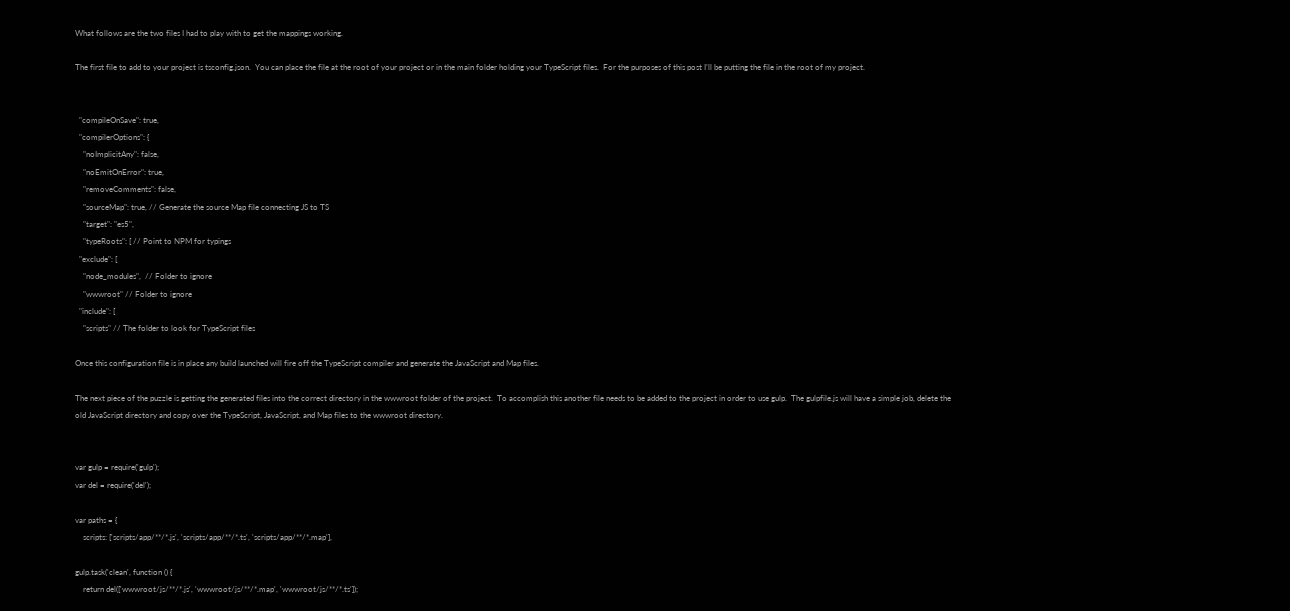What follows are the two files I had to play with to get the mappings working.

The first file to add to your project is tsconfig.json.  You can place the file at the root of your project or in the main folder holding your TypeScript files.  For the purposes of this post I’ll be putting the file in the root of my project.


  "compileOnSave": true,
  "compilerOptions": {
    "noImplicitAny": false,
    "noEmitOnError": true,
    "removeComments": false,
    "sourceMap": true, // Generate the source Map file connecting JS to TS
    "target": "es5",
    "typeRoots": [ // Point to NPM for typings
  "exclude": [
    "node_modules",  // Folder to ignore
    "wwwroot" // Folder to ignore
  "include": [
    "scripts" // The folder to look for TypeScript files

Once this configuration file is in place any build launched will fire off the TypeScript compiler and generate the JavaScript and Map files.

The next piece of the puzzle is getting the generated files into the correct directory in the wwwroot folder of the project.  To accomplish this another file needs to be added to the project in order to use gulp.  The gulpfile.js will have a simple job, delete the old JavaScript directory and copy over the TypeScript, JavaScript, and Map files to the wwwroot directory.


var gulp = require('gulp');
var del = require('del');

var paths = {
    scripts: ['scripts/app/**/*.js', 'scripts/app/**/*.ts', 'scripts/app/**/*.map'],

gulp.task('clean', function () {
    return del(['wwwroot/js/**/*.js', 'wwwroot/js/**/*.map', 'wwwroot/js/**/*.ts']);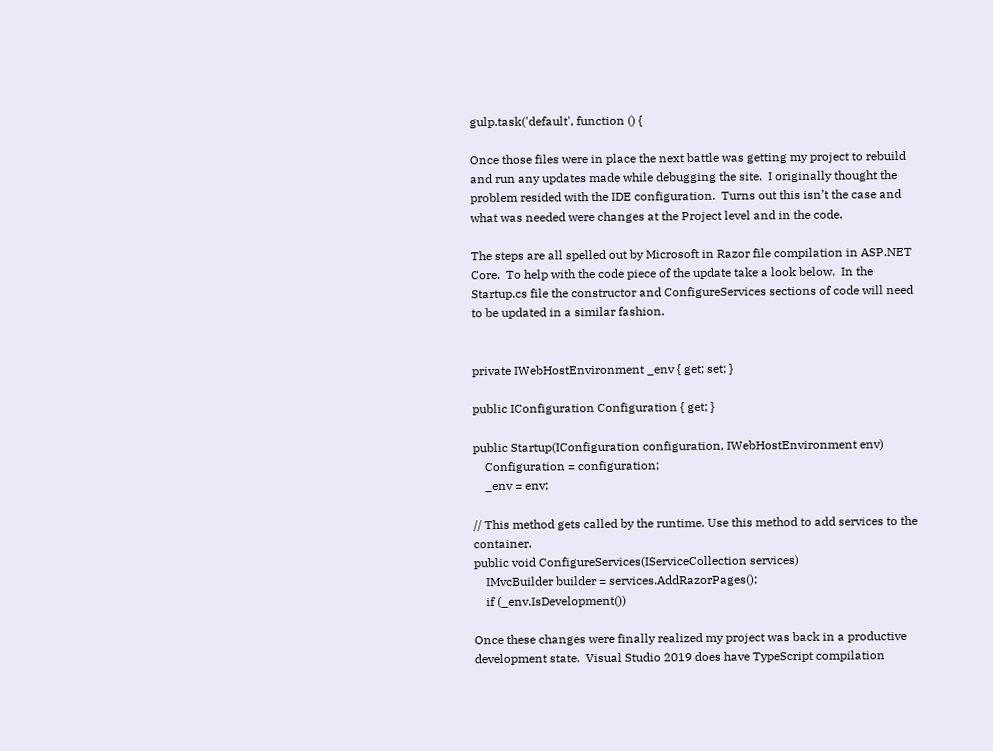gulp.task('default', function () {

Once those files were in place the next battle was getting my project to rebuild and run any updates made while debugging the site.  I originally thought the problem resided with the IDE configuration.  Turns out this isn’t the case and what was needed were changes at the Project level and in the code.

The steps are all spelled out by Microsoft in Razor file compilation in ASP.NET Core.  To help with the code piece of the update take a look below.  In the Startup.cs file the constructor and ConfigureServices sections of code will need to be updated in a similar fashion.


private IWebHostEnvironment _env { get; set; }

public IConfiguration Configuration { get; }

public Startup(IConfiguration configuration, IWebHostEnvironment env)
    Configuration = configuration;
    _env = env;

// This method gets called by the runtime. Use this method to add services to the container.
public void ConfigureServices(IServiceCollection services)
    IMvcBuilder builder = services.AddRazorPages();
    if (_env.IsDevelopment())

Once these changes were finally realized my project was back in a productive development state.  Visual Studio 2019 does have TypeScript compilation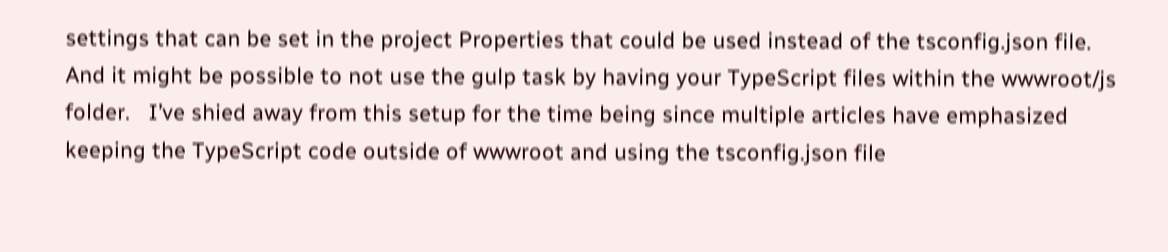settings that can be set in the project Properties that could be used instead of the tsconfig.json file.  And it might be possible to not use the gulp task by having your TypeScript files within the wwwroot/js folder.   I’ve shied away from this setup for the time being since multiple articles have emphasized keeping the TypeScript code outside of wwwroot and using the tsconfig.json file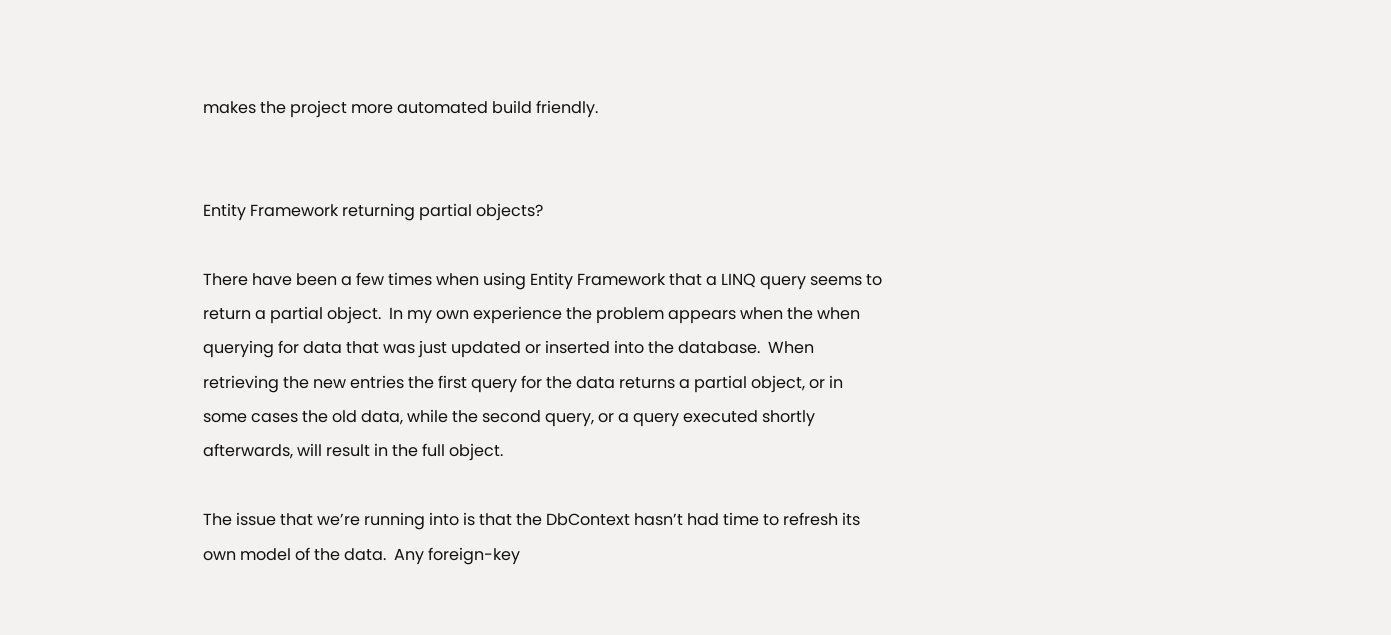makes the project more automated build friendly.


Entity Framework returning partial objects?

There have been a few times when using Entity Framework that a LINQ query seems to return a partial object.  In my own experience the problem appears when the when querying for data that was just updated or inserted into the database.  When retrieving the new entries the first query for the data returns a partial object, or in some cases the old data, while the second query, or a query executed shortly afterwards, will result in the full object.

The issue that we’re running into is that the DbContext hasn’t had time to refresh its own model of the data.  Any foreign-key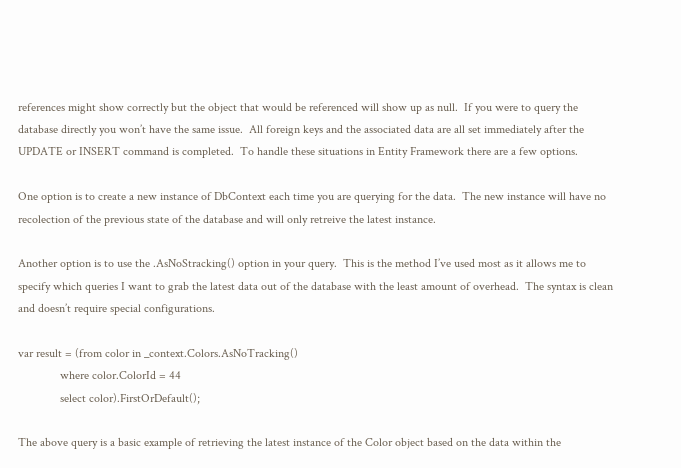references might show correctly but the object that would be referenced will show up as null.  If you were to query the database directly you won’t have the same issue.  All foreign keys and the associated data are all set immediately after the UPDATE or INSERT command is completed.  To handle these situations in Entity Framework there are a few options.

One option is to create a new instance of DbContext each time you are querying for the data.  The new instance will have no recolection of the previous state of the database and will only retreive the latest instance.

Another option is to use the .AsNoStracking() option in your query.  This is the method I’ve used most as it allows me to specify which queries I want to grab the latest data out of the database with the least amount of overhead.  The syntax is clean and doesn’t require special configurations.

var result = (from color in _context.Colors.AsNoTracking()
              where color.ColorId = 44
              select color).FirstOrDefault();

The above query is a basic example of retrieving the latest instance of the Color object based on the data within the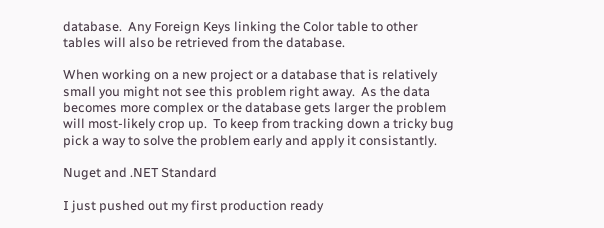database.  Any Foreign Keys linking the Color table to other tables will also be retrieved from the database.

When working on a new project or a database that is relatively small you might not see this problem right away.  As the data becomes more complex or the database gets larger the problem will most-likely crop up.  To keep from tracking down a tricky bug pick a way to solve the problem early and apply it consistantly.

Nuget and .NET Standard

I just pushed out my first production ready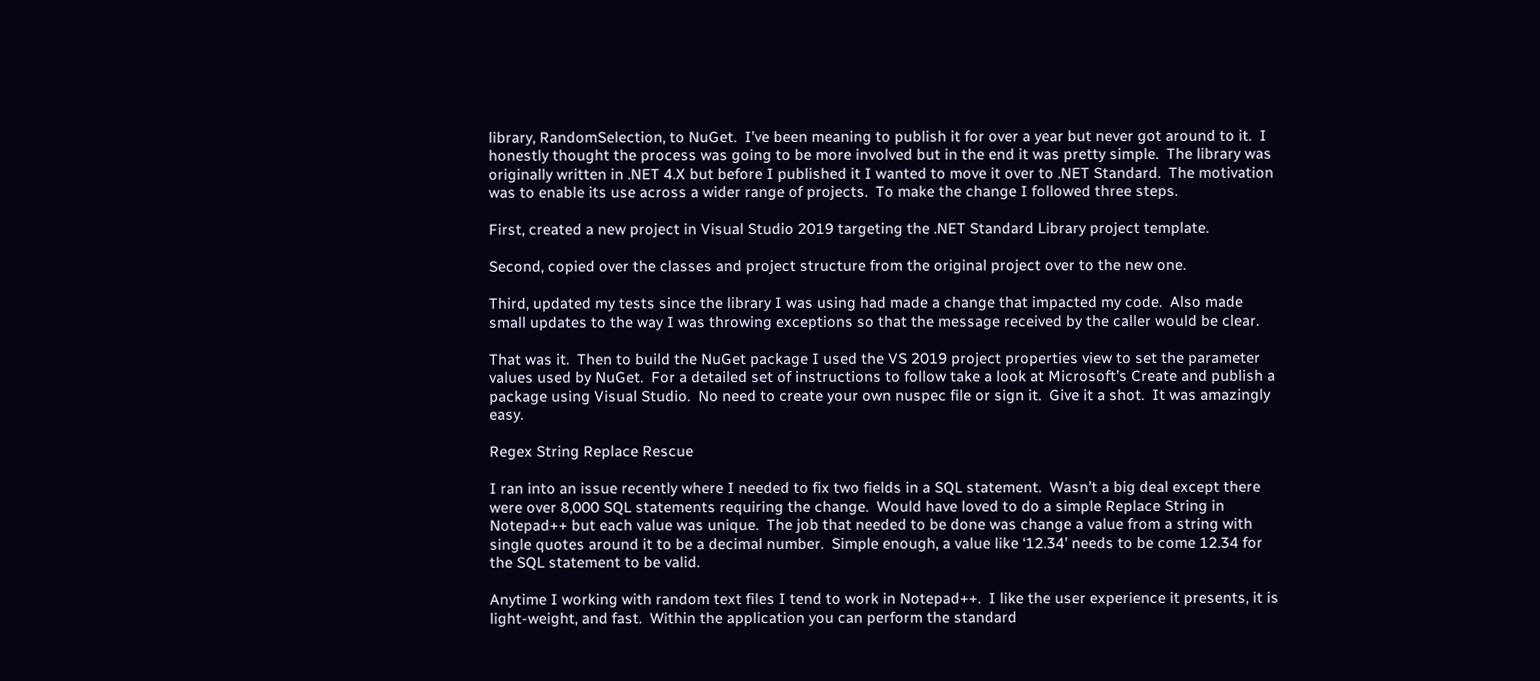library, RandomSelection, to NuGet.  I’ve been meaning to publish it for over a year but never got around to it.  I honestly thought the process was going to be more involved but in the end it was pretty simple.  The library was originally written in .NET 4.X but before I published it I wanted to move it over to .NET Standard.  The motivation was to enable its use across a wider range of projects.  To make the change I followed three steps.

First, created a new project in Visual Studio 2019 targeting the .NET Standard Library project template.

Second, copied over the classes and project structure from the original project over to the new one.

Third, updated my tests since the library I was using had made a change that impacted my code.  Also made small updates to the way I was throwing exceptions so that the message received by the caller would be clear.

That was it.  Then to build the NuGet package I used the VS 2019 project properties view to set the parameter values used by NuGet.  For a detailed set of instructions to follow take a look at Microsoft’s Create and publish a package using Visual Studio.  No need to create your own nuspec file or sign it.  Give it a shot.  It was amazingly easy.

Regex String Replace Rescue

I ran into an issue recently where I needed to fix two fields in a SQL statement.  Wasn’t a big deal except there were over 8,000 SQL statements requiring the change.  Would have loved to do a simple Replace String in Notepad++ but each value was unique.  The job that needed to be done was change a value from a string with single quotes around it to be a decimal number.  Simple enough, a value like ‘12.34’ needs to be come 12.34 for the SQL statement to be valid.

Anytime I working with random text files I tend to work in Notepad++.  I like the user experience it presents, it is light-weight, and fast.  Within the application you can perform the standard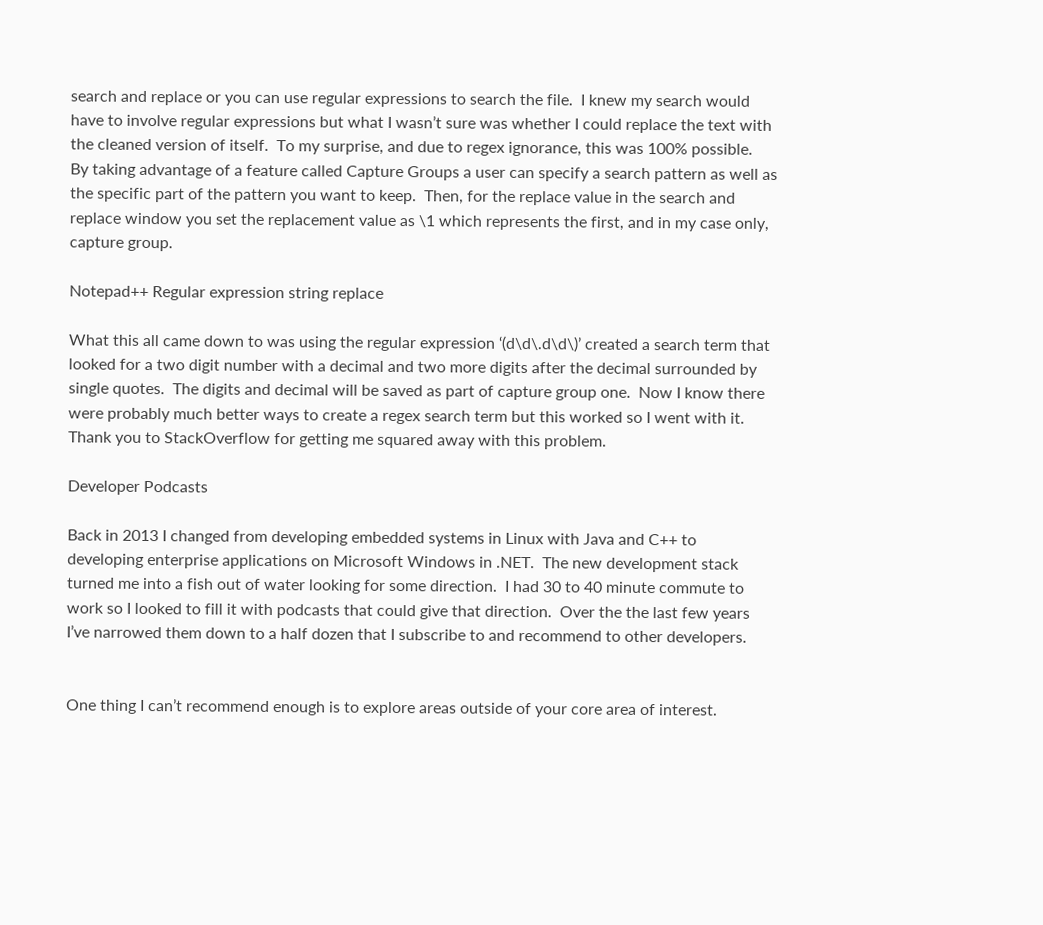search and replace or you can use regular expressions to search the file.  I knew my search would have to involve regular expressions but what I wasn’t sure was whether I could replace the text with the cleaned version of itself.  To my surprise, and due to regex ignorance, this was 100% possible.  By taking advantage of a feature called Capture Groups a user can specify a search pattern as well as the specific part of the pattern you want to keep.  Then, for the replace value in the search and replace window you set the replacement value as \1 which represents the first, and in my case only, capture group.

Notepad++ Regular expression string replace

What this all came down to was using the regular expression ‘(d\d\.d\d\)’ created a search term that looked for a two digit number with a decimal and two more digits after the decimal surrounded by single quotes.  The digits and decimal will be saved as part of capture group one.  Now I know there were probably much better ways to create a regex search term but this worked so I went with it.  Thank you to StackOverflow for getting me squared away with this problem.

Developer Podcasts

Back in 2013 I changed from developing embedded systems in Linux with Java and C++ to developing enterprise applications on Microsoft Windows in .NET.  The new development stack turned me into a fish out of water looking for some direction.  I had 30 to 40 minute commute to work so I looked to fill it with podcasts that could give that direction.  Over the the last few years I’ve narrowed them down to a half dozen that I subscribe to and recommend to other developers.


One thing I can’t recommend enough is to explore areas outside of your core area of interest.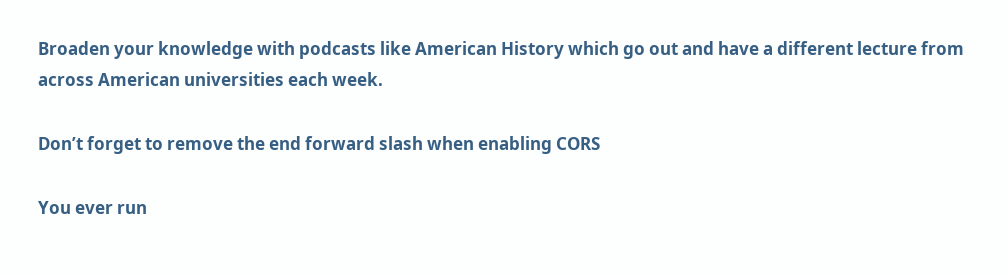Broaden your knowledge with podcasts like American History which go out and have a different lecture from across American universities each week.

Don’t forget to remove the end forward slash when enabling CORS

You ever run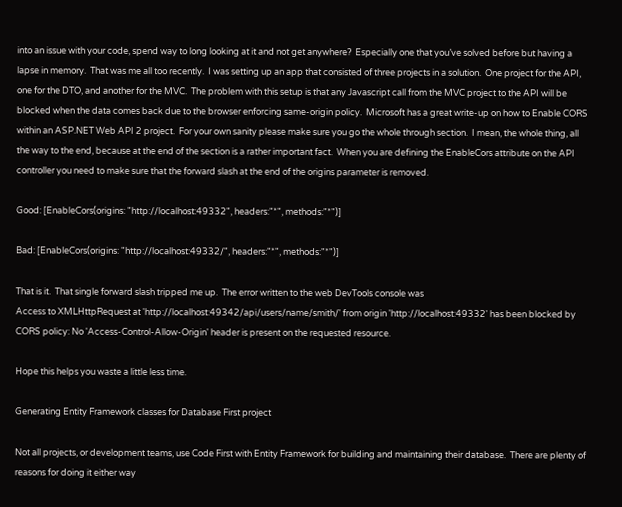into an issue with your code, spend way to long looking at it and not get anywhere?  Especially one that you’ve solved before but having a lapse in memory.  That was me all too recently.  I was setting up an app that consisted of three projects in a solution.  One project for the API, one for the DTO, and another for the MVC.  The problem with this setup is that any Javascript call from the MVC project to the API will be blocked when the data comes back due to the browser enforcing same-origin policy.  Microsoft has a great write-up on how to Enable CORS within an ASP.NET Web API 2 project.  For your own sanity please make sure you go the whole through section.  I mean, the whole thing, all the way to the end, because at the end of the section is a rather important fact.  When you are defining the EnableCors attribute on the API controller you need to make sure that the forward slash at the end of the origins parameter is removed.

Good: [EnableCors(origins: "http://localhost:49332", headers:"*", methods:"*")]

Bad: [EnableCors(origins: "http://localhost:49332/", headers:"*", methods:"*")]

That is it.  That single forward slash tripped me up.  The error written to the web DevTools console was
Access to XMLHttpRequest at 'http://localhost:49342/api/users/name/smith/' from origin 'http://localhost:49332' has been blocked by CORS policy: No 'Access-Control-Allow-Origin' header is present on the requested resource.

Hope this helps you waste a little less time.

Generating Entity Framework classes for Database First project

Not all projects, or development teams, use Code First with Entity Framework for building and maintaining their database.  There are plenty of reasons for doing it either way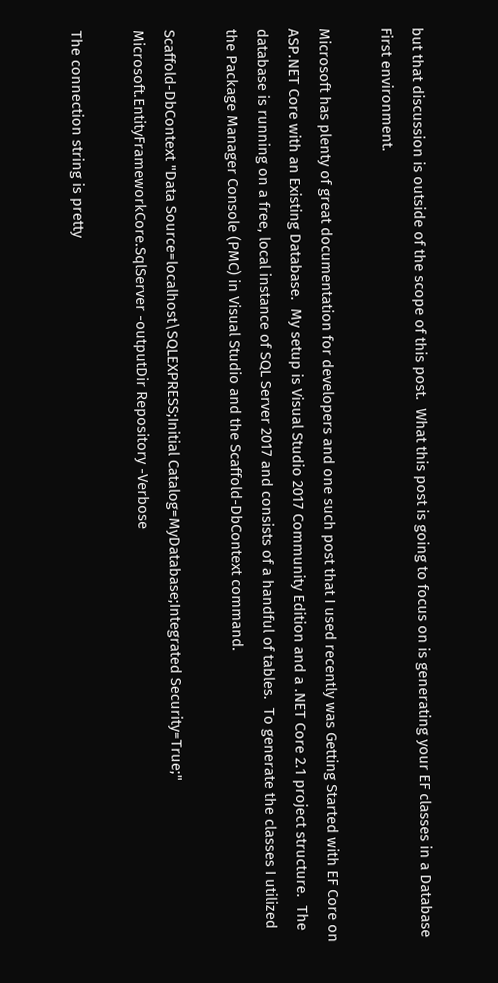but that discussion is outside of the scope of this post.  What this post is going to focus on is generating your EF classes in a Database First environment.

Microsoft has plenty of great documentation for developers and one such post that I used recently was Getting Started with EF Core on ASP.NET Core with an Existing Database.  My setup is Visual Studio 2017 Community Edition and a .NET Core 2.1 project structure.  The database is running on a free, local instance of SQL Server 2017 and consists of a handful of tables.  To generate the classes I utilized the Package Manager Console (PMC) in Visual Studio and the Scaffold-DbContext command.

Scaffold-DbContext "Data Source=localhost\SQLEXPRESS;Initial Catalog=MyDatabase;Integrated Security=True;" Microsoft.EntityFrameworkCore.SqlServer -outputDir Repository -Verbose

The connection string is pretty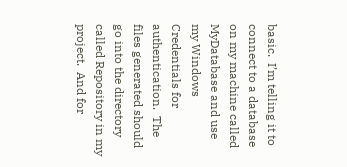basic.  I’m telling it to connect to a database on my machine called MyDatabase and use my Windows Credentials for authentication.  The files generated should go into the directory called Repository in my project.  And for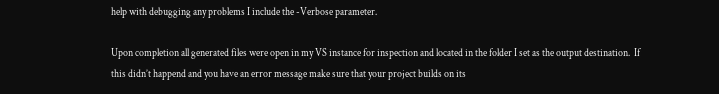help with debugging any problems I include the -Verbose parameter.

Upon completion all generated files were open in my VS instance for inspection and located in the folder I set as the output destination.  If this didn’t happend and you have an error message make sure that your project builds on its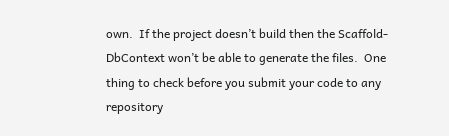own.  If the project doesn’t build then the Scaffold-DbContext won’t be able to generate the files.  One thing to check before you submit your code to any repository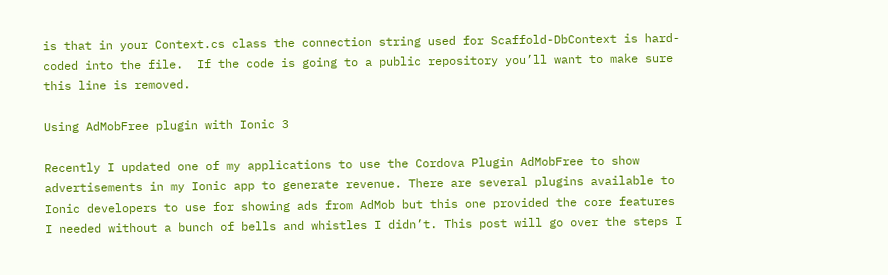is that in your Context.cs class the connection string used for Scaffold-DbContext is hard-coded into the file.  If the code is going to a public repository you’ll want to make sure this line is removed.

Using AdMobFree plugin with Ionic 3

Recently I updated one of my applications to use the Cordova Plugin AdMobFree to show advertisements in my Ionic app to generate revenue. There are several plugins available to Ionic developers to use for showing ads from AdMob but this one provided the core features I needed without a bunch of bells and whistles I didn’t. This post will go over the steps I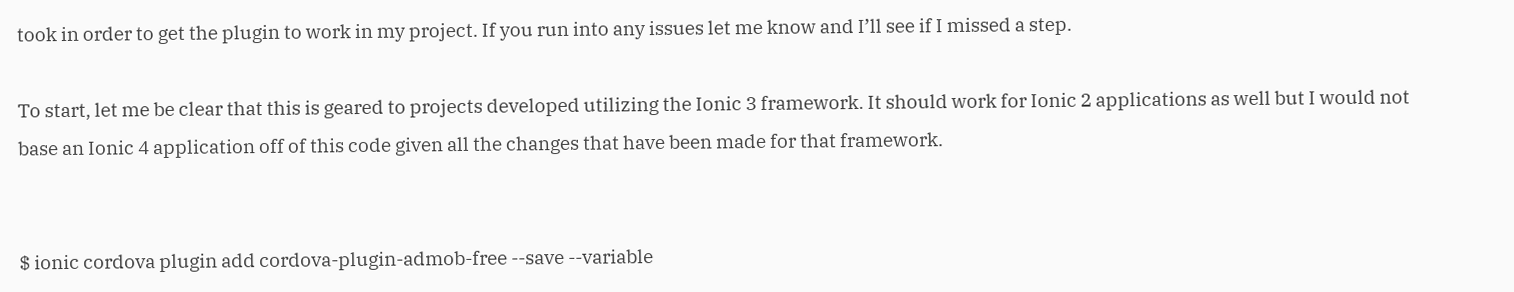took in order to get the plugin to work in my project. If you run into any issues let me know and I’ll see if I missed a step.

To start, let me be clear that this is geared to projects developed utilizing the Ionic 3 framework. It should work for Ionic 2 applications as well but I would not base an Ionic 4 application off of this code given all the changes that have been made for that framework.


$ ionic cordova plugin add cordova-plugin-admob-free --save --variable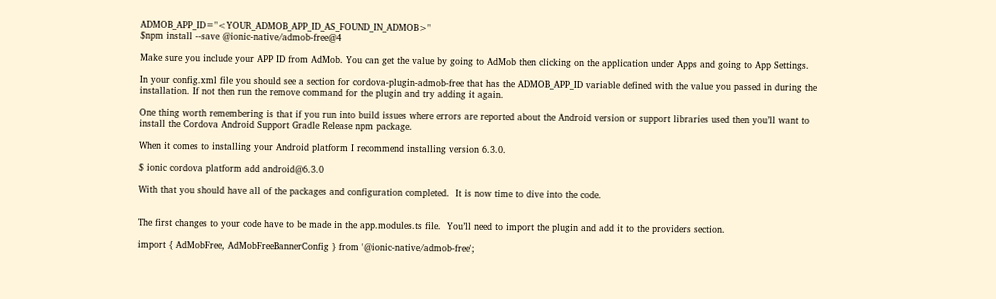ADMOB_APP_ID="<YOUR_ADMOB_APP_ID_AS_FOUND_IN_ADMOB>"
$npm install --save @ionic-native/admob-free@4

Make sure you include your APP ID from AdMob. You can get the value by going to AdMob then clicking on the application under Apps and going to App Settings.

In your config.xml file you should see a section for cordova-plugin-admob-free that has the ADMOB_APP_ID variable defined with the value you passed in during the installation. If not then run the remove command for the plugin and try adding it again.

One thing worth remembering is that if you run into build issues where errors are reported about the Android version or support libraries used then you’ll want to install the Cordova Android Support Gradle Release npm package.

When it comes to installing your Android platform I recommend installing version 6.3.0.

$ ionic cordova platform add android@6.3.0

With that you should have all of the packages and configuration completed.  It is now time to dive into the code.


The first changes to your code have to be made in the app.modules.ts file.  You’ll need to import the plugin and add it to the providers section.

import { AdMobFree, AdMobFreeBannerConfig } from '@ionic-native/admob-free';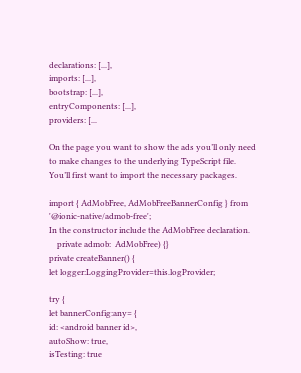declarations: [...],
imports: [...],
bootstrap: [...],
entryComponents: [...],
providers: [...

On the page you want to show the ads you’ll only need to make changes to the underlying TypeScript file.  You’ll first want to import the necessary packages.

import { AdMobFree, AdMobFreeBannerConfig } from '@ionic-native/admob-free';
In the constructor include the AdMobFree declaration.
    private admob:  AdMobFree) {}
private createBanner() {
let logger:LoggingProvider=this.logProvider;

try {
let bannerConfig:any= {
id: <android banner id>,
autoShow: true,
isTesting: true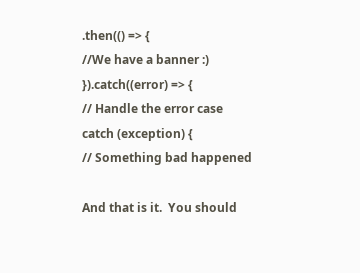.then(() => {
//We have a banner :)
}).catch((error) => {
// Handle the error case
catch (exception) {
// Something bad happened

And that is it.  You should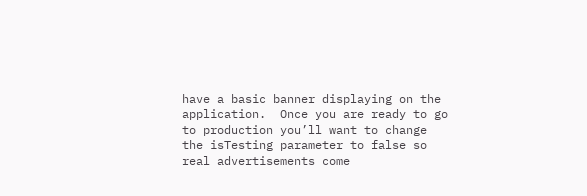have a basic banner displaying on the application.  Once you are ready to go to production you’ll want to change the isTesting parameter to false so real advertisements come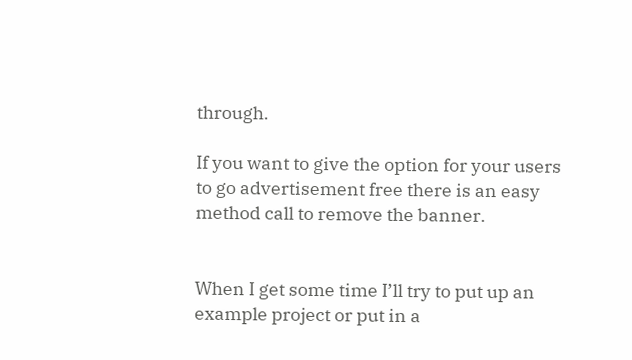through.

If you want to give the option for your users to go advertisement free there is an easy method call to remove the banner.


When I get some time I’ll try to put up an example project or put in a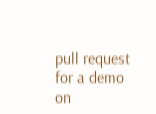pull request for a demo on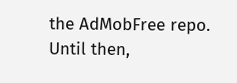the AdMobFree repo.  Until then,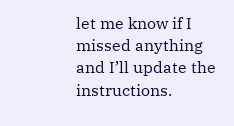let me know if I missed anything and I’ll update the instructions.